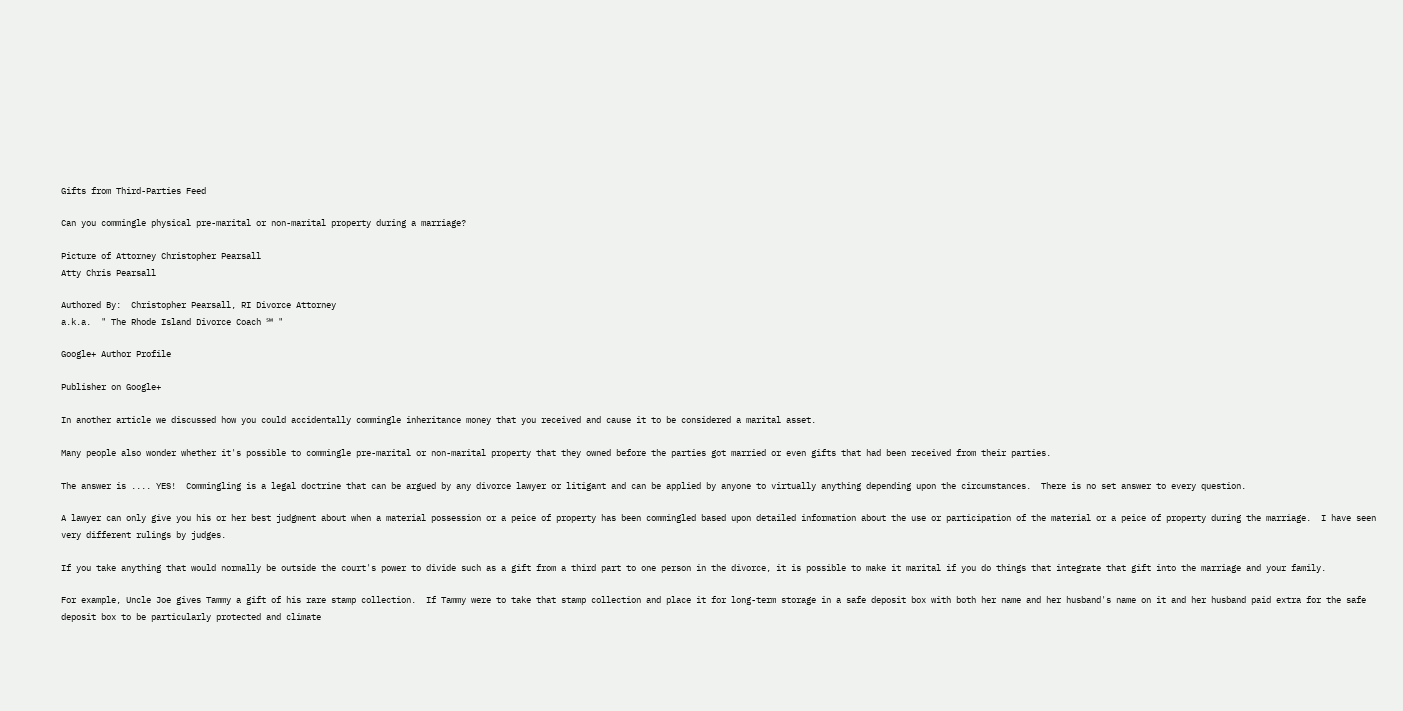Gifts from Third-Parties Feed

Can you commingle physical pre-marital or non-marital property during a marriage?

Picture of Attorney Christopher Pearsall
Atty Chris Pearsall

Authored By:  Christopher Pearsall, RI Divorce Attorney
a.k.a.  " The Rhode Island Divorce Coach ℠ "

Google+ Author Profile

Publisher on Google+

In another article we discussed how you could accidentally commingle inheritance money that you received and cause it to be considered a marital asset.

Many people also wonder whether it's possible to commingle pre-marital or non-marital property that they owned before the parties got married or even gifts that had been received from their parties.

The answer is .... YES!  Commingling is a legal doctrine that can be argued by any divorce lawyer or litigant and can be applied by anyone to virtually anything depending upon the circumstances.  There is no set answer to every question.

A lawyer can only give you his or her best judgment about when a material possession or a peice of property has been commingled based upon detailed information about the use or participation of the material or a peice of property during the marriage.  I have seen very different rulings by judges.

If you take anything that would normally be outside the court's power to divide such as a gift from a third part to one person in the divorce, it is possible to make it marital if you do things that integrate that gift into the marriage and your family.

For example, Uncle Joe gives Tammy a gift of his rare stamp collection.  If Tammy were to take that stamp collection and place it for long-term storage in a safe deposit box with both her name and her husband's name on it and her husband paid extra for the safe deposit box to be particularly protected and climate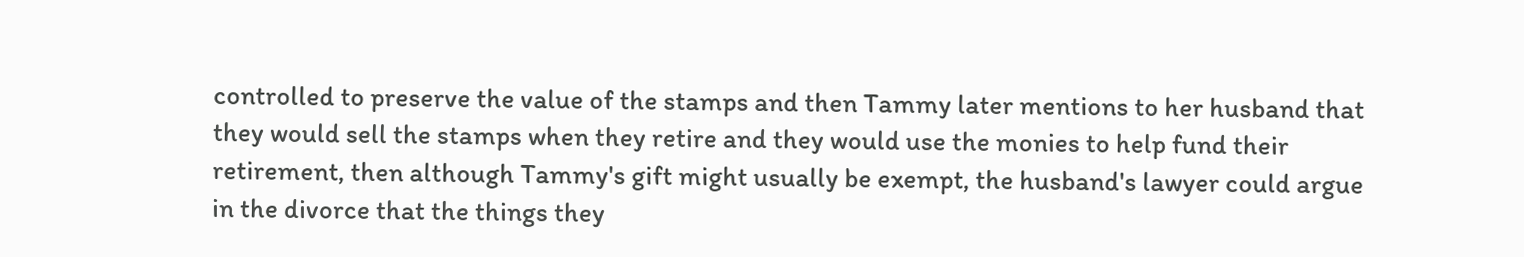controlled to preserve the value of the stamps and then Tammy later mentions to her husband that they would sell the stamps when they retire and they would use the monies to help fund their retirement, then although Tammy's gift might usually be exempt, the husband's lawyer could argue in the divorce that the things they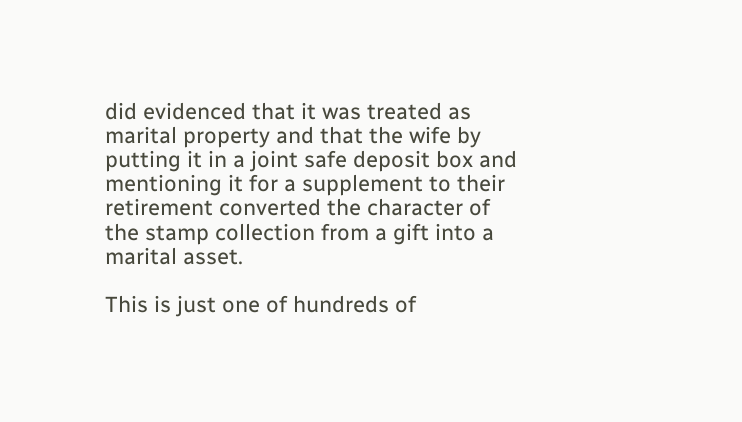did evidenced that it was treated as marital property and that the wife by putting it in a joint safe deposit box and mentioning it for a supplement to their retirement converted the character of the stamp collection from a gift into a marital asset.

This is just one of hundreds of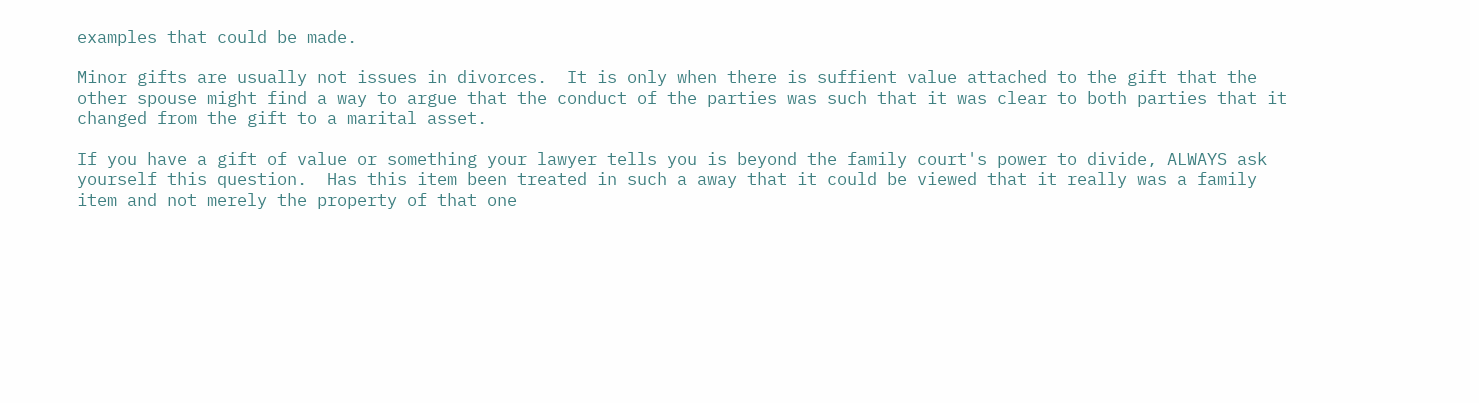examples that could be made.

Minor gifts are usually not issues in divorces.  It is only when there is suffient value attached to the gift that the other spouse might find a way to argue that the conduct of the parties was such that it was clear to both parties that it changed from the gift to a marital asset.

If you have a gift of value or something your lawyer tells you is beyond the family court's power to divide, ALWAYS ask yourself this question.  Has this item been treated in such a away that it could be viewed that it really was a family item and not merely the property of that one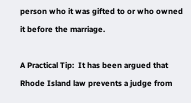person who it was gifted to or who owned it before the marriage.

A Practical Tip:  It has been argued that Rhode Island law prevents a judge from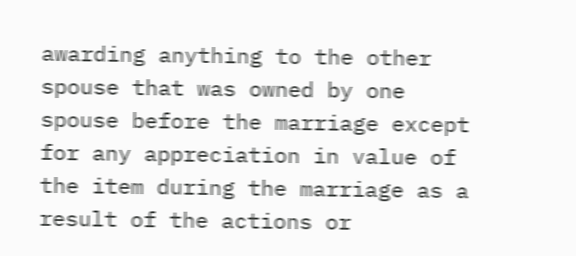awarding anything to the other spouse that was owned by one spouse before the marriage except for any appreciation in value of the item during the marriage as a result of the actions or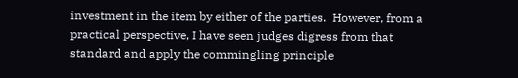investment in the item by either of the parties.  However, from a practical perspective, I have seen judges digress from that standard and apply the commingling principle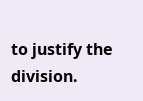to justify the division.